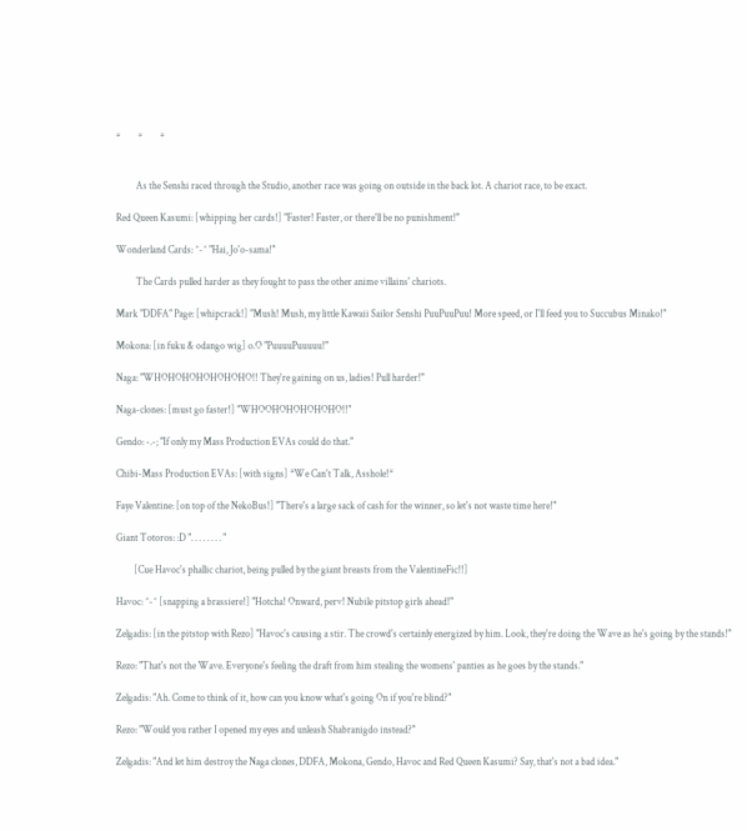*         *         *


          As the Senshi raced through the Studio, another race was going on outside in the back lot. A chariot race, to be exact.

Red Queen Kasumi: [whipping her cards!] "Faster! Faster, or there'll be no punishment!"

Wonderland Cards: ^-^ "Hai, Jo'o-sama!"

          The Cards pulled harder as they fought to pass the other anime villains' chariots.

Mark "DDFA" Page: [whipcrack!] "Mush! Mush, my little Kawaii Sailor Senshi PuuPuuPuu! More speed, or I'll feed you to Succubus Minako!"

Mokona: [in fuku & odango wig] o.O "PuuuuPuuuuu!"

Naga: "WHOHOHOHOHOHOHO!! They're gaining on us, ladies! Pull harder!"

Naga-clones: [must go faster!] "WHOOHOHOHOHOHO!!"

Gendo: -.-; "If only my Mass Production EVAs could do that."

Chibi-Mass Production EVAs: [with signs] *We Can't Talk, Asshole!*

Faye Valentine: [on top of the NekoBus!] "There's a large sack of cash for the winner, so let's not waste time here!"

Giant Totoros: :D ". . . . . . . . "

         [Cue Havoc's phallic chariot, being pulled by the giant breasts from the ValentineFic!!]

Havoc: ^-^ [snapping a brassiere!] "Hotcha! Onward, perv! Nubile pitstop girls ahead!"

Zelgadis: [in the pitstop with Rezo] "Havoc's causing a stir. The crowd's certainly energized by him. Look, they're doing the Wave as he's going by the stands!"

Rezo: "That's not the Wave. Everyone's feeling the draft from him stealing the womens' panties as he goes by the stands."

Zelgadis: "Ah. Come to think of it, how can you know what's going On if you're blind?"

Rezo: "Would you rather I opened my eyes and unleash Shabranigdo instead?"

Zelgadis: "And let him destroy the Naga clones, DDFA, Mokona, Gendo, Havoc and Red Queen Kasumi? Say, that's not a bad idea."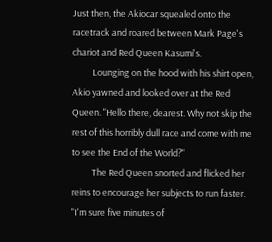Just then, the Akiocar squealed onto the racetrack and roared between Mark Page's chariot and Red Queen Kasumi's.
          Lounging on the hood with his shirt open, Akio yawned and looked over at the Red Queen. "Hello there, dearest. Why not skip the rest of this horribly dull race and come with me to see the End of the World?"
          The Red Queen snorted and flicked her reins to encourage her subjects to run faster. "I'm sure five minutes of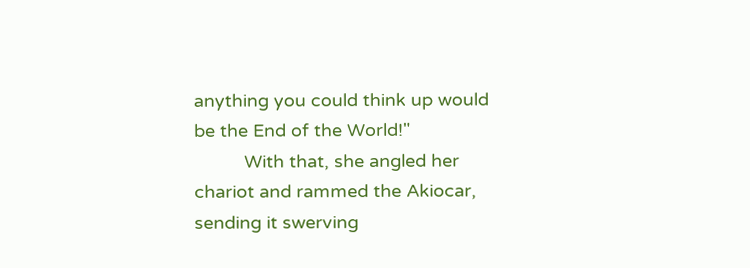anything you could think up would be the End of the World!"
          With that, she angled her chariot and rammed the Akiocar, sending it swerving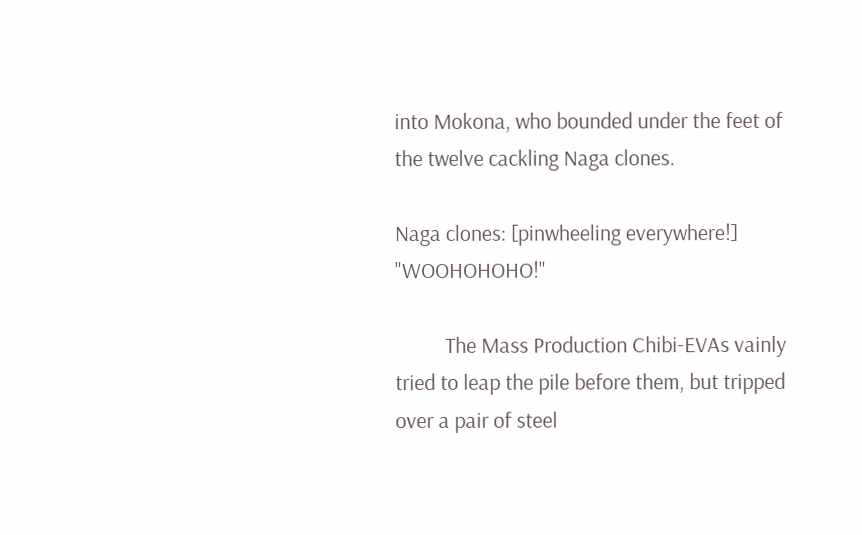into Mokona, who bounded under the feet of the twelve cackling Naga clones.

Naga clones: [pinwheeling everywhere!] "WOOHOHOHO!"

          The Mass Production Chibi-EVAs vainly tried to leap the pile before them, but tripped over a pair of steel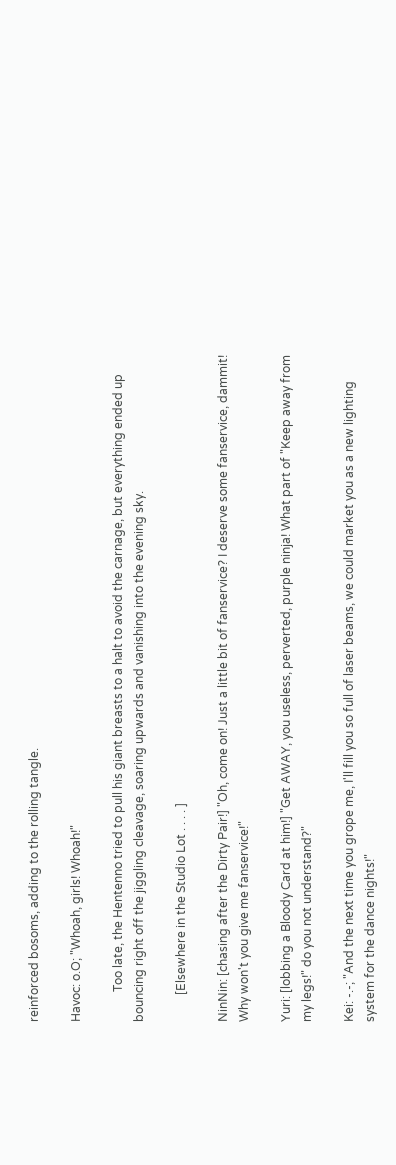reinforced bosoms, adding to the rolling tangle.

Havoc: o.O; "Whoah, girls! Whoah!"

          Too late, the Hentenno tried to pull his giant breasts to a halt to avoid the carnage, but everything ended up bouncing right off the jiggling cleavage, soaring upwards and vanishing into the evening sky.

         [Elsewhere in the Studio Lot . . . . ]

NinNin: [chasing after the Dirty Pair!] "Oh, come on! Just a little bit of fanservice? I deserve some fanservice, dammit! Why won't you give me fanservice!"

Yuri: [lobbing a Bloody Card at him!] "Get AWAY, you useless, perverted, purple ninja! What part of "Keep away from my legs!" do you not understand?"

Kei: -.-; "And the next time you grope me, I'll fill you so full of laser beams, we could market you as a new lighting system for the dance nights!"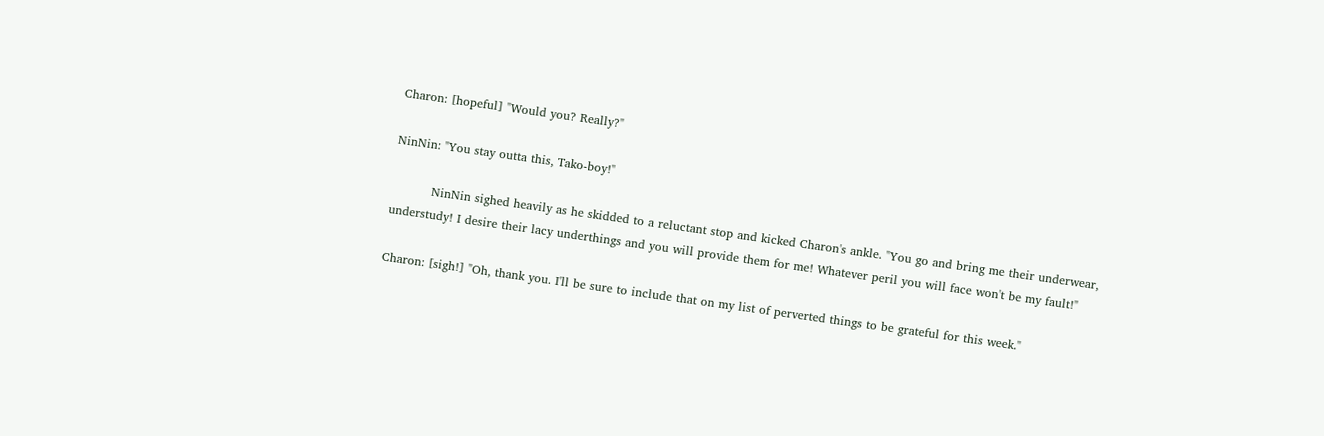Charon: [hopeful] "Would you? Really?"

NinNin: "You stay outta this, Tako-boy!"

          NinNin sighed heavily as he skidded to a reluctant stop and kicked Charon's ankle. "You go and bring me their underwear, understudy! I desire their lacy underthings and you will provide them for me! Whatever peril you will face won't be my fault!"

Charon: [sigh!] "Oh, thank you. I'll be sure to include that on my list of perverted things to be grateful for this week."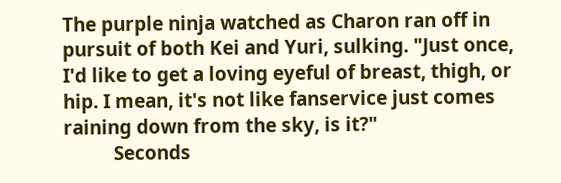The purple ninja watched as Charon ran off in pursuit of both Kei and Yuri, sulking. "Just once, I'd like to get a loving eyeful of breast, thigh, or hip. I mean, it's not like fanservice just comes raining down from the sky, is it?"
          Seconds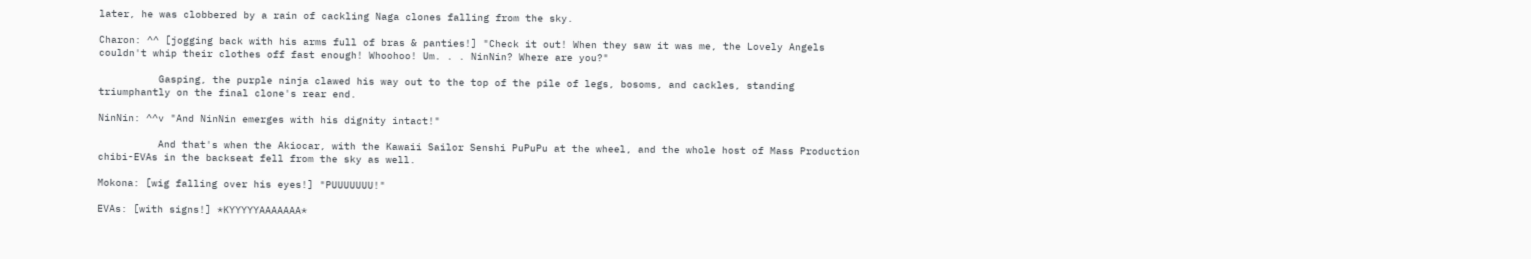later, he was clobbered by a rain of cackling Naga clones falling from the sky.

Charon: ^^ [jogging back with his arms full of bras & panties!] "Check it out! When they saw it was me, the Lovely Angels couldn't whip their clothes off fast enough! Whoohoo! Um. . . NinNin? Where are you?"

          Gasping, the purple ninja clawed his way out to the top of the pile of legs, bosoms, and cackles, standing triumphantly on the final clone's rear end.

NinNin: ^^v "And NinNin emerges with his dignity intact!"

          And that's when the Akiocar, with the Kawaii Sailor Senshi PuPuPu at the wheel, and the whole host of Mass Production chibi-EVAs in the backseat fell from the sky as well.

Mokona: [wig falling over his eyes!] "PUUUUUUU!"

EVAs: [with signs!] *KYYYYYAAAAAAA*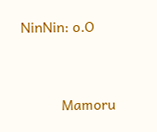NinNin: o.O



          Mamoru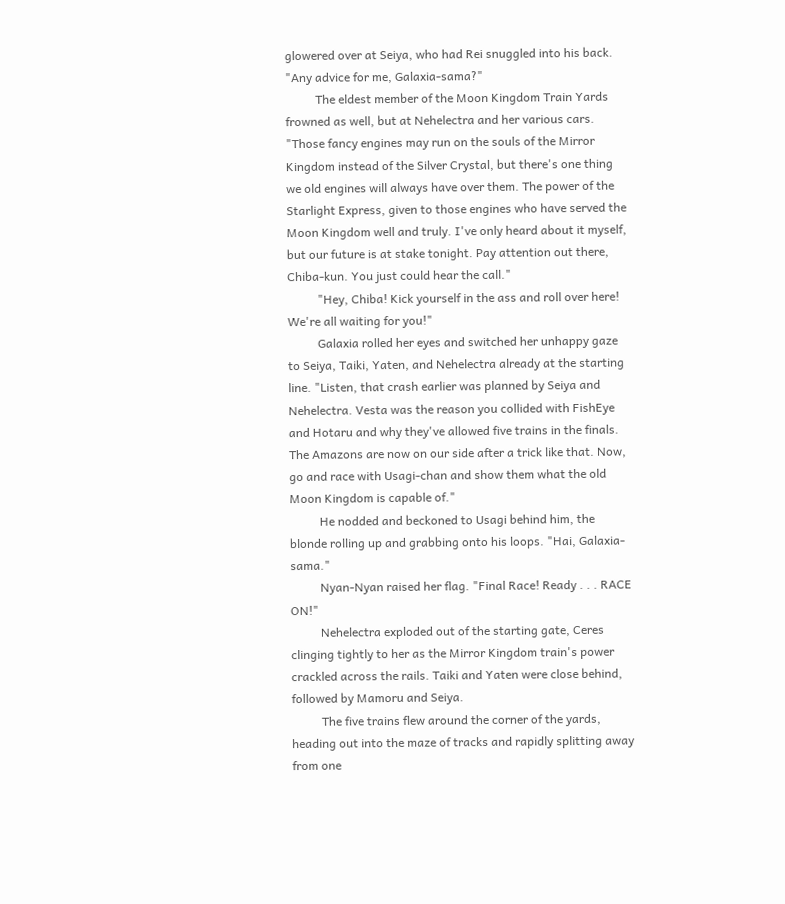glowered over at Seiya, who had Rei snuggled into his back. "Any advice for me, Galaxia-sama?"
          The eldest member of the Moon Kingdom Train Yards frowned as well, but at Nehelectra and her various cars. "Those fancy engines may run on the souls of the Mirror Kingdom instead of the Silver Crystal, but there's one thing we old engines will always have over them. The power of the Starlight Express, given to those engines who have served the Moon Kingdom well and truly. I've only heard about it myself, but our future is at stake tonight. Pay attention out there, Chiba-kun. You just could hear the call."
          "Hey, Chiba! Kick yourself in the ass and roll over here! We're all waiting for you!"
          Galaxia rolled her eyes and switched her unhappy gaze to Seiya, Taiki, Yaten, and Nehelectra already at the starting line. "Listen, that crash earlier was planned by Seiya and Nehelectra. Vesta was the reason you collided with FishEye and Hotaru and why they've allowed five trains in the finals. The Amazons are now on our side after a trick like that. Now, go and race with Usagi-chan and show them what the old Moon Kingdom is capable of."
          He nodded and beckoned to Usagi behind him, the blonde rolling up and grabbing onto his loops. "Hai, Galaxia-sama."
          Nyan-Nyan raised her flag. "Final Race! Ready . . . RACE ON!"
          Nehelectra exploded out of the starting gate, Ceres clinging tightly to her as the Mirror Kingdom train's power crackled across the rails. Taiki and Yaten were close behind, followed by Mamoru and Seiya.
          The five trains flew around the corner of the yards, heading out into the maze of tracks and rapidly splitting away from one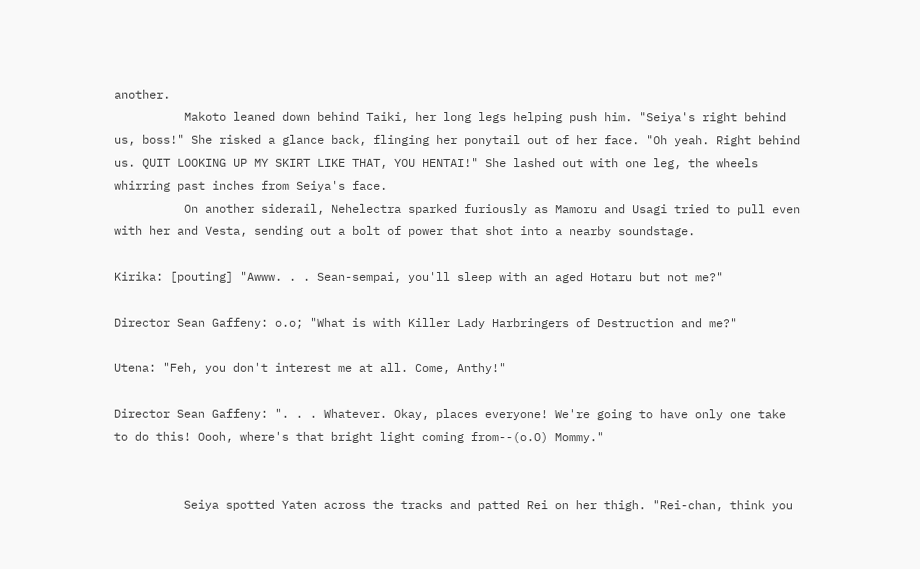another.
          Makoto leaned down behind Taiki, her long legs helping push him. "Seiya's right behind us, boss!" She risked a glance back, flinging her ponytail out of her face. "Oh yeah. Right behind us. QUIT LOOKING UP MY SKIRT LIKE THAT, YOU HENTAI!" She lashed out with one leg, the wheels whirring past inches from Seiya's face.
          On another siderail, Nehelectra sparked furiously as Mamoru and Usagi tried to pull even with her and Vesta, sending out a bolt of power that shot into a nearby soundstage.

Kirika: [pouting] "Awww. . . Sean-sempai, you'll sleep with an aged Hotaru but not me?"

Director Sean Gaffeny: o.o; "What is with Killer Lady Harbringers of Destruction and me?"

Utena: "Feh, you don't interest me at all. Come, Anthy!"

Director Sean Gaffeny: ". . . Whatever. Okay, places everyone! We're going to have only one take to do this! Oooh, where's that bright light coming from--(o.O) Mommy."


          Seiya spotted Yaten across the tracks and patted Rei on her thigh. "Rei-chan, think you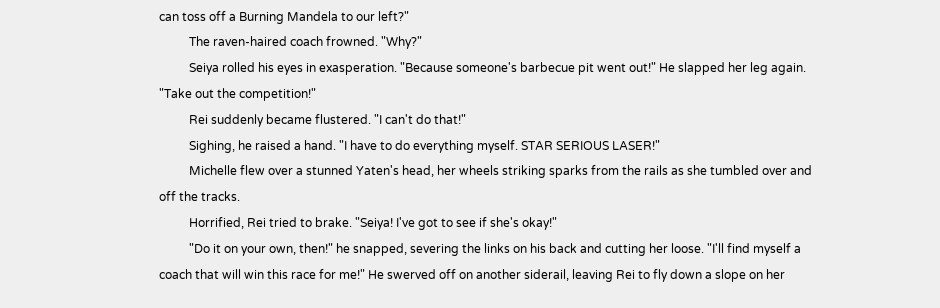can toss off a Burning Mandela to our left?"
          The raven-haired coach frowned. "Why?"
          Seiya rolled his eyes in exasperation. "Because someone's barbecue pit went out!" He slapped her leg again. "Take out the competition!"
          Rei suddenly became flustered. "I can't do that!"
          Sighing, he raised a hand. "I have to do everything myself. STAR SERIOUS LASER!"
          Michelle flew over a stunned Yaten's head, her wheels striking sparks from the rails as she tumbled over and off the tracks.
          Horrified, Rei tried to brake. "Seiya! I've got to see if she's okay!"
          "Do it on your own, then!" he snapped, severing the links on his back and cutting her loose. "I'll find myself a coach that will win this race for me!" He swerved off on another siderail, leaving Rei to fly down a slope on her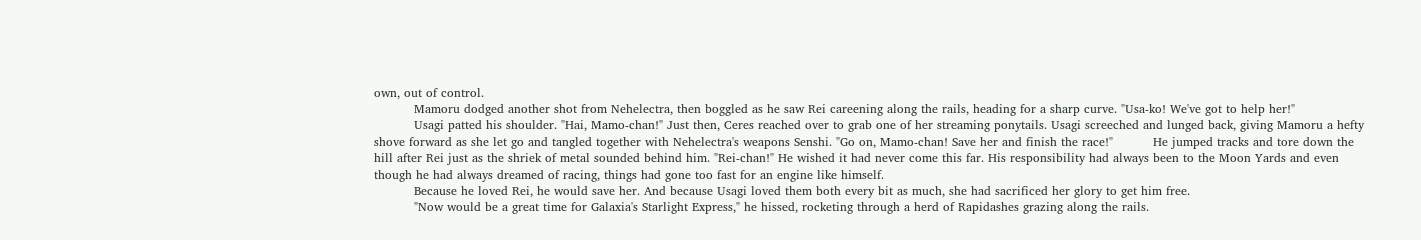own, out of control.
          Mamoru dodged another shot from Nehelectra, then boggled as he saw Rei careening along the rails, heading for a sharp curve. "Usa-ko! We've got to help her!"
          Usagi patted his shoulder. "Hai, Mamo-chan!" Just then, Ceres reached over to grab one of her streaming ponytails. Usagi screeched and lunged back, giving Mamoru a hefty shove forward as she let go and tangled together with Nehelectra's weapons Senshi. "Go on, Mamo-chan! Save her and finish the race!"          He jumped tracks and tore down the hill after Rei just as the shriek of metal sounded behind him. "Rei-chan!" He wished it had never come this far. His responsibility had always been to the Moon Yards and even though he had always dreamed of racing, things had gone too fast for an engine like himself.
          Because he loved Rei, he would save her. And because Usagi loved them both every bit as much, she had sacrificed her glory to get him free.
          "Now would be a great time for Galaxia's Starlight Express," he hissed, rocketing through a herd of Rapidashes grazing along the rails.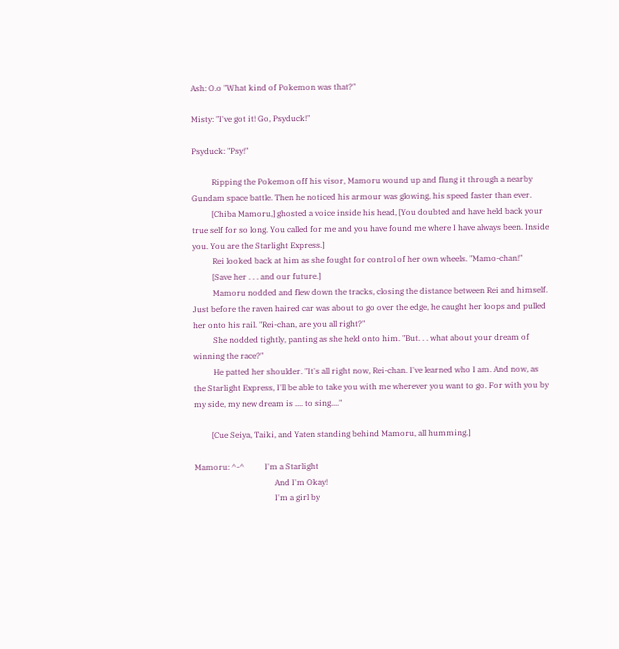Ash: O.o "What kind of Pokemon was that?"

Misty: "I've got it! Go, Psyduck!"

Psyduck: "Psy!"

          Ripping the Pokemon off his visor, Mamoru wound up and flung it through a nearby Gundam space battle. Then he noticed his armour was glowing, his speed faster than ever.
          [Chiba Mamoru,] ghosted a voice inside his head, [You doubted and have held back your true self for so long. You called for me and you have found me where I have always been. Inside you. You are the Starlight Express.]
          Rei looked back at him as she fought for control of her own wheels. "Mamo-chan!"
          [Save her . . . and our future.]
          Mamoru nodded and flew down the tracks, closing the distance between Rei and himself. Just before the raven haired car was about to go over the edge, he caught her loops and pulled her onto his rail. "Rei-chan, are you all right?"
          She nodded tightly, panting as she held onto him. "But. . . what about your dream of winning the race?"
          He patted her shoulder. "It's all right now, Rei-chan. I've learned who I am. And now, as the Starlight Express, I'll be able to take you with me wherever you want to go. For with you by my side, my new dream is .... to sing...."

         [Cue Seiya, Taiki, and Yaten standing behind Mamoru, all humming.]

Mamoru: ^-^          I'm a Starlight
                                        And I'm Okay!
                                        I'm a girl by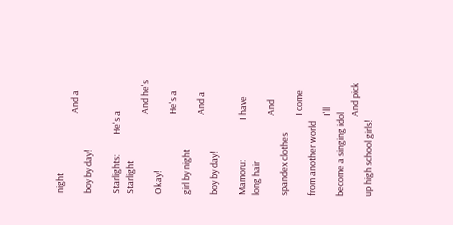night
                                        And a boy by day!

Starlights:          He's a Starlight
                                        And he's Okay!
                                        He's a girl by night
                                        And a boy by day!

Mamoru:                    I have long hair
                                        And spandex clothes
                                        I come from another world
                                        I'll become a singing idol
                                        And pick up high school girls!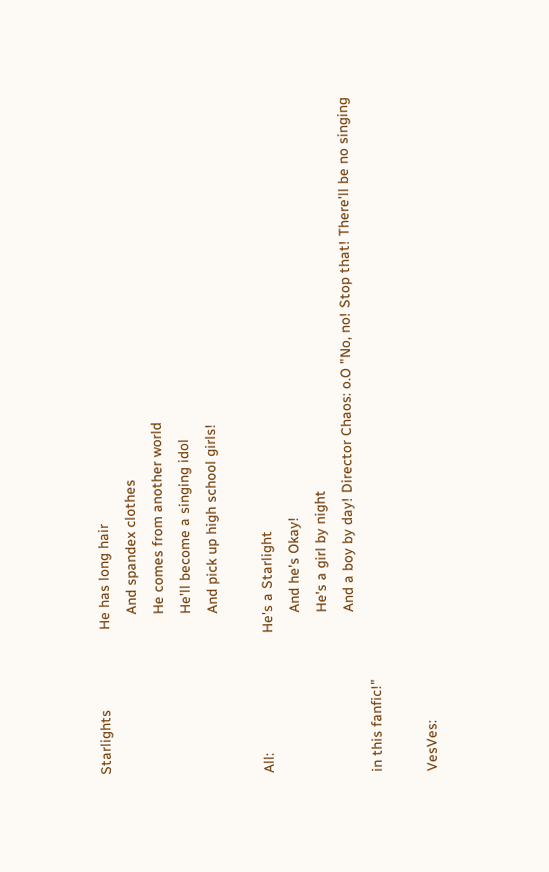Starlights                    He has long hair
                                        And spandex clothes
                                        He comes from another world
                                        He'll become a singing idol
                                        And pick up high school girls!

All:                              He's a Starlight
                                        And he's Okay!
                                        He's a girl by night
                                        And a boy by day! Director Chaos: o.O "No, no! Stop that! There'll be no singing in this fanfic!"

VesVes: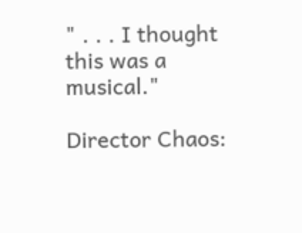" . . . I thought this was a musical."

Director Chaos: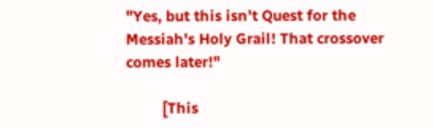"Yes, but this isn't Quest for the Messiah's Holy Grail! That crossover comes later!"

         [This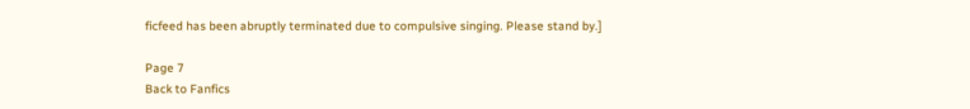ficfeed has been abruptly terminated due to compulsive singing. Please stand by.]

Page 7
Back to Fanfics